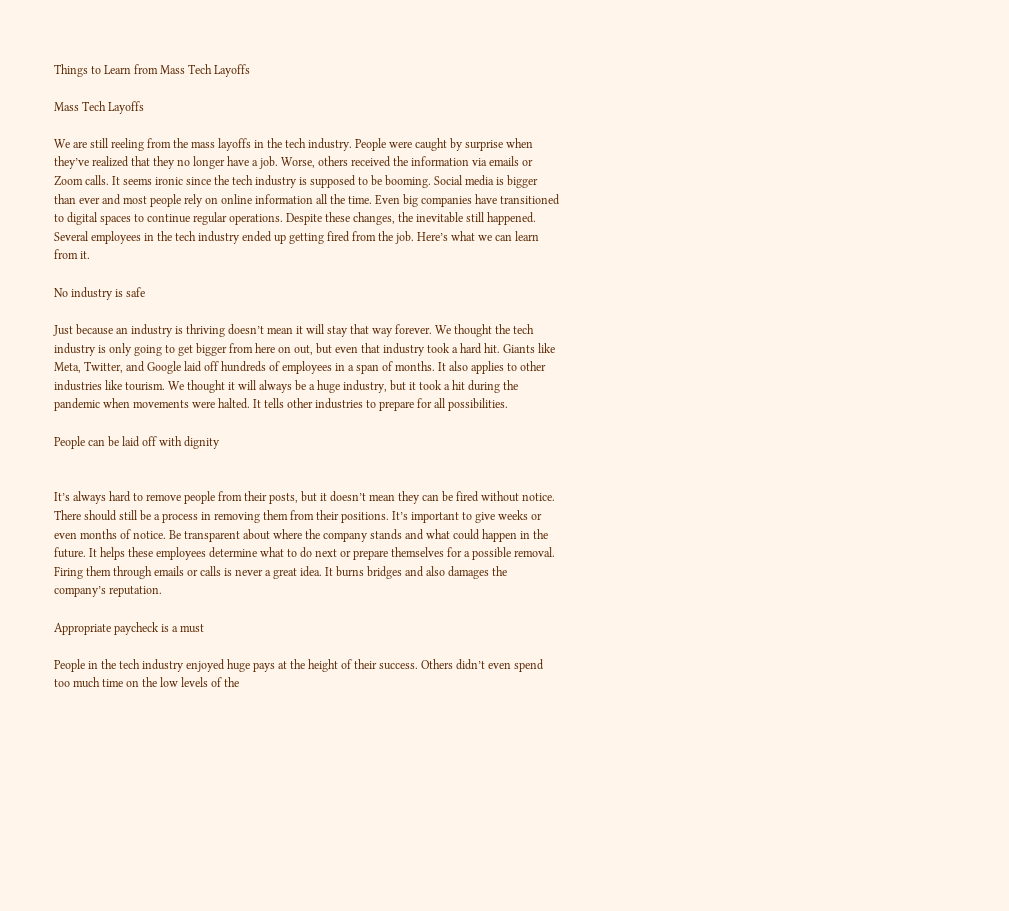Things to Learn from Mass Tech Layoffs

Mass Tech Layoffs

We are still reeling from the mass layoffs in the tech industry. People were caught by surprise when they’ve realized that they no longer have a job. Worse, others received the information via emails or Zoom calls. It seems ironic since the tech industry is supposed to be booming. Social media is bigger than ever and most people rely on online information all the time. Even big companies have transitioned to digital spaces to continue regular operations. Despite these changes, the inevitable still happened. Several employees in the tech industry ended up getting fired from the job. Here’s what we can learn from it.

No industry is safe

Just because an industry is thriving doesn’t mean it will stay that way forever. We thought the tech industry is only going to get bigger from here on out, but even that industry took a hard hit. Giants like Meta, Twitter, and Google laid off hundreds of employees in a span of months. It also applies to other industries like tourism. We thought it will always be a huge industry, but it took a hit during the pandemic when movements were halted. It tells other industries to prepare for all possibilities.

People can be laid off with dignity


It’s always hard to remove people from their posts, but it doesn’t mean they can be fired without notice. There should still be a process in removing them from their positions. It’s important to give weeks or even months of notice. Be transparent about where the company stands and what could happen in the future. It helps these employees determine what to do next or prepare themselves for a possible removal. Firing them through emails or calls is never a great idea. It burns bridges and also damages the company’s reputation.

Appropriate paycheck is a must

People in the tech industry enjoyed huge pays at the height of their success. Others didn’t even spend too much time on the low levels of the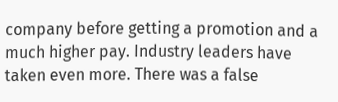company before getting a promotion and a much higher pay. Industry leaders have taken even more. There was a false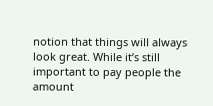notion that things will always look great. While it’s still important to pay people the amount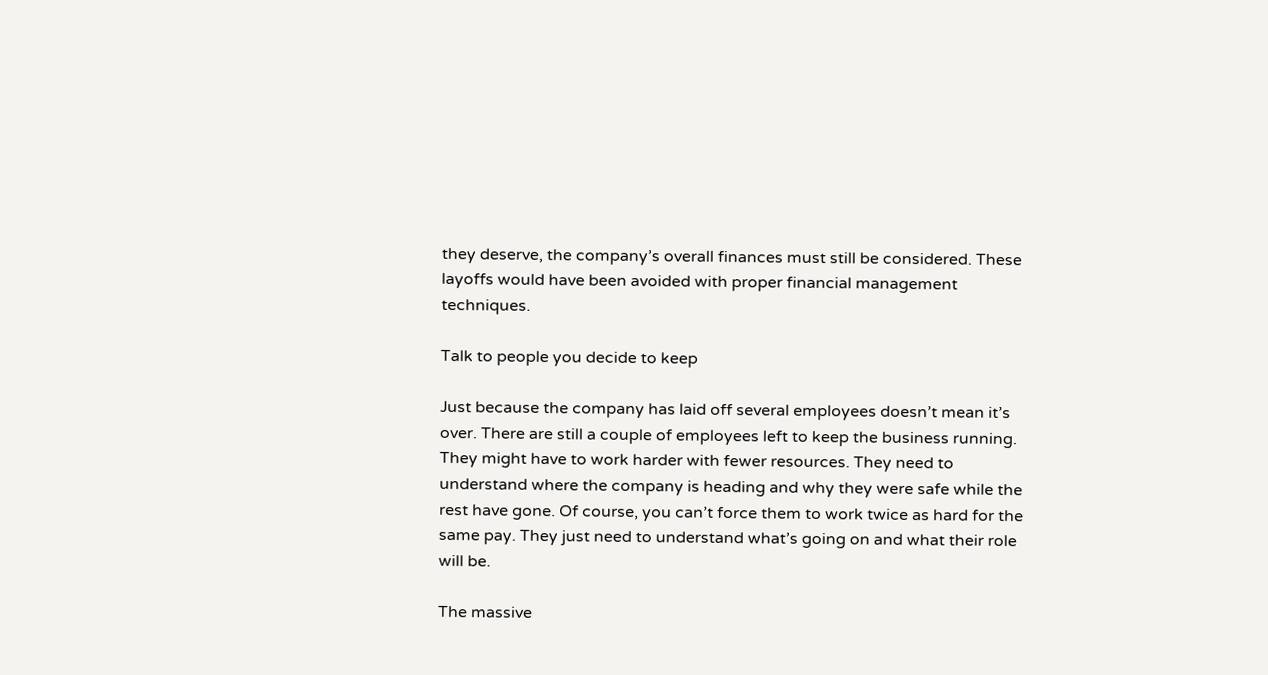they deserve, the company’s overall finances must still be considered. These layoffs would have been avoided with proper financial management techniques.

Talk to people you decide to keep

Just because the company has laid off several employees doesn’t mean it’s over. There are still a couple of employees left to keep the business running. They might have to work harder with fewer resources. They need to understand where the company is heading and why they were safe while the rest have gone. Of course, you can’t force them to work twice as hard for the same pay. They just need to understand what’s going on and what their role will be.

The massive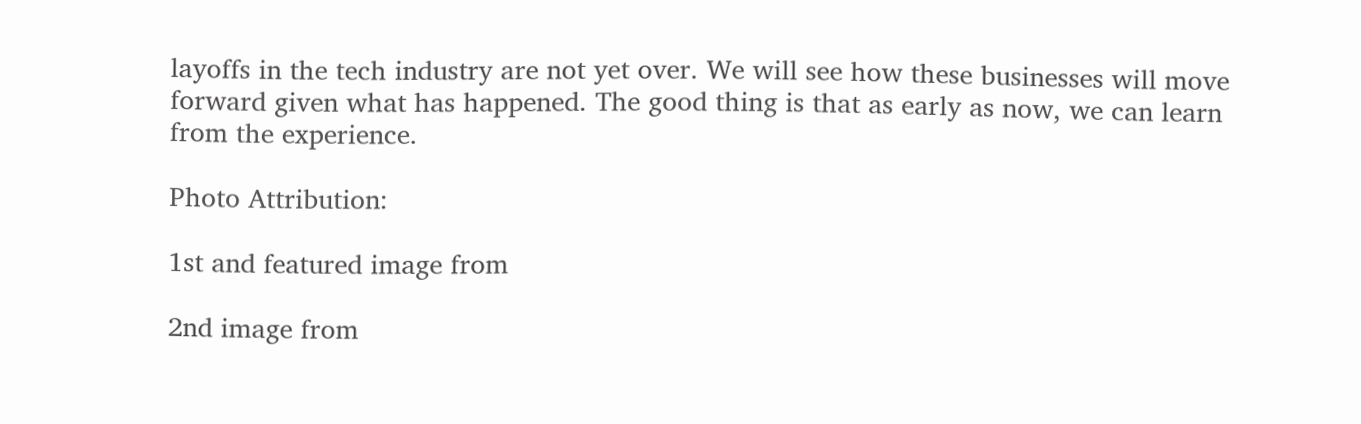layoffs in the tech industry are not yet over. We will see how these businesses will move forward given what has happened. The good thing is that as early as now, we can learn from the experience.

Photo Attribution:

1st and featured image from

2nd image from